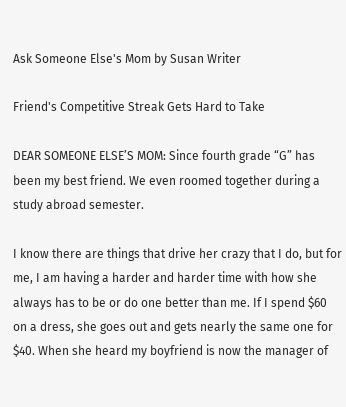Ask Someone Else's Mom by Susan Writer

Friend's Competitive Streak Gets Hard to Take

DEAR SOMEONE ELSE’S MOM: Since fourth grade “G” has been my best friend. We even roomed together during a study abroad semester.

I know there are things that drive her crazy that I do, but for me, I am having a harder and harder time with how she always has to be or do one better than me. If I spend $60 on a dress, she goes out and gets nearly the same one for $40. When she heard my boyfriend is now the manager of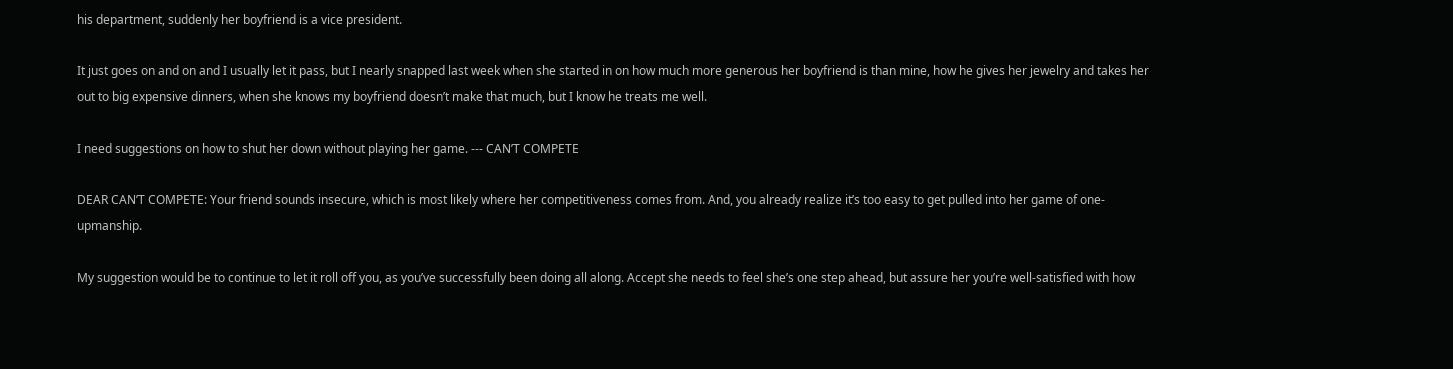his department, suddenly her boyfriend is a vice president.

It just goes on and on and I usually let it pass, but I nearly snapped last week when she started in on how much more generous her boyfriend is than mine, how he gives her jewelry and takes her out to big expensive dinners, when she knows my boyfriend doesn’t make that much, but I know he treats me well.

I need suggestions on how to shut her down without playing her game. --- CAN’T COMPETE

DEAR CAN’T COMPETE: Your friend sounds insecure, which is most likely where her competitiveness comes from. And, you already realize it’s too easy to get pulled into her game of one-upmanship.

My suggestion would be to continue to let it roll off you, as you’ve successfully been doing all along. Accept she needs to feel she’s one step ahead, but assure her you’re well-satisfied with how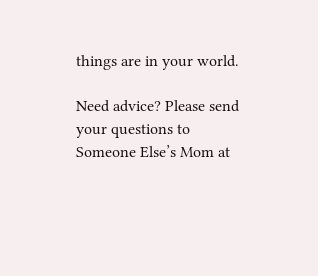things are in your world.

Need advice? Please send your questions to Someone Else’s Mom at